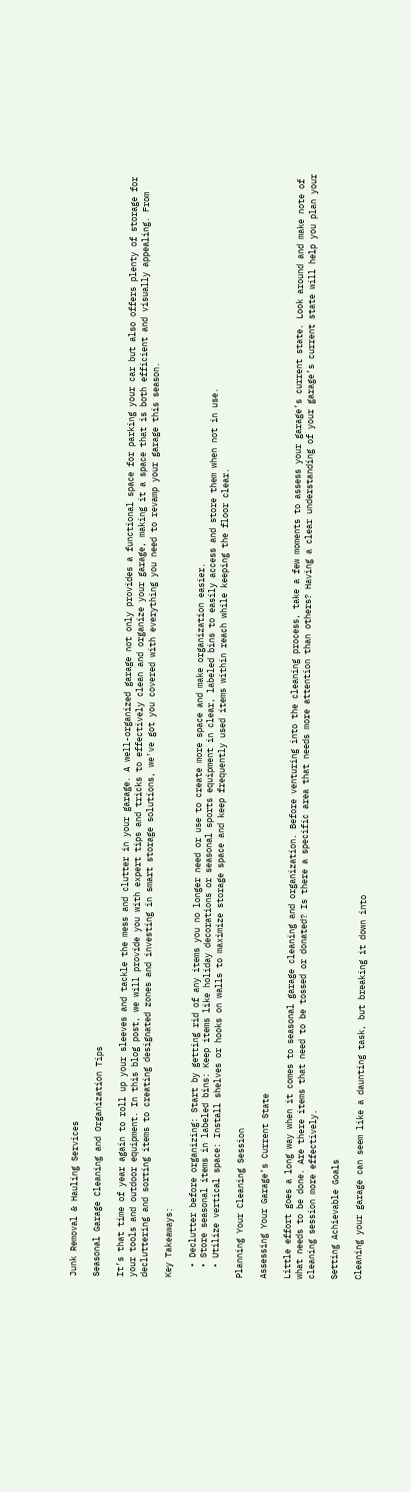Junk Removal & Hauling Services

Seasonal Garage Cleaning and Organization Tips

It’s that time of year again to roll up your sleeves and tackle the mess and clutter in your garage. A well-organized garage not only provides a functional space for parking your car but also offers plenty of storage for your tools and outdoor equipment. In this blog post, we will provide you with expert tips and tricks to effectively clean and organize your garage, making it a space that is both efficient and visually appealing. From decluttering and sorting items to creating designated zones and investing in smart storage solutions, we’ve got you covered with everything you need to revamp your garage this season.

Key Takeaways:

  • Declutter before organizing: Start by getting rid of any items you no longer need or use to create more space and make organization easier.
  • Store seasonal items in labeled bins: Keep items like holiday decorations or seasonal sports equipment in clear, labeled bins to easily access and store them when not in use.
  • Utilize vertical space: Install shelves or hooks on walls to maximize storage space and keep frequently used items within reach while keeping the floor clear.

Planning Your Cleaning Session

Assessing Your Garage’s Current State

Little effort goes a long way when it comes to seasonal garage cleaning and organization. Before venturing into the cleaning process, take a few moments to assess your garage’s current state. Look around and make note of what needs to be done. Are there items that need to be tossed or donated? Is there a specific area that needs more attention than others? Having a clear understanding of your garage’s current state will help you plan your cleaning session more effectively.

Setting Achievable Goals

Cleaning your garage can seem like a daunting task, but breaking it down into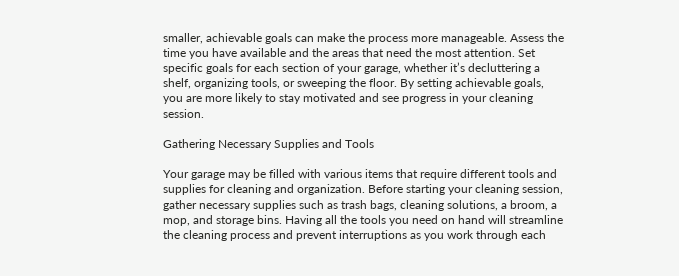smaller, achievable goals can make the process more manageable. Assess the time you have available and the areas that need the most attention. Set specific goals for each section of your garage, whether it’s decluttering a shelf, organizing tools, or sweeping the floor. By setting achievable goals, you are more likely to stay motivated and see progress in your cleaning session.

Gathering Necessary Supplies and Tools

Your garage may be filled with various items that require different tools and supplies for cleaning and organization. Before starting your cleaning session, gather necessary supplies such as trash bags, cleaning solutions, a broom, a mop, and storage bins. Having all the tools you need on hand will streamline the cleaning process and prevent interruptions as you work through each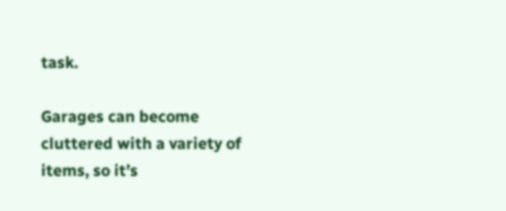task.

Garages can become cluttered with a variety of items, so it’s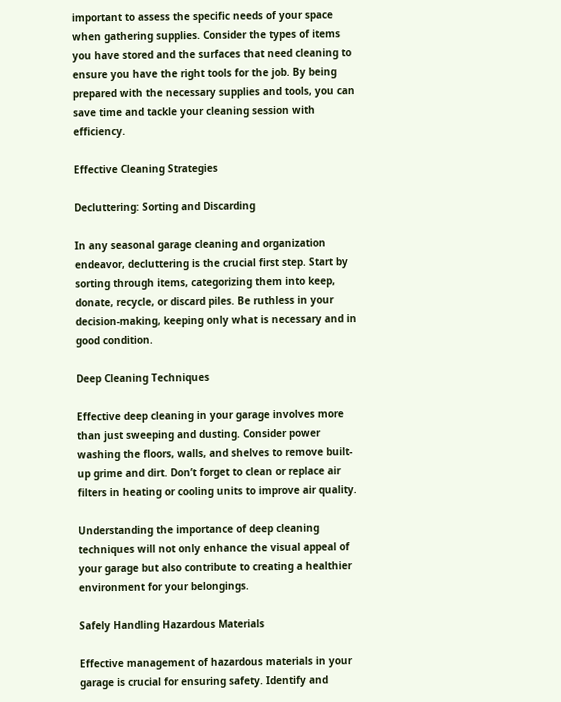important to assess the specific needs of your space when gathering supplies. Consider the types of items you have stored and the surfaces that need cleaning to ensure you have the right tools for the job. By being prepared with the necessary supplies and tools, you can save time and tackle your cleaning session with efficiency.

Effective Cleaning Strategies

Decluttering: Sorting and Discarding

In any seasonal garage cleaning and organization endeavor, decluttering is the crucial first step. Start by sorting through items, categorizing them into keep, donate, recycle, or discard piles. Be ruthless in your decision-making, keeping only what is necessary and in good condition.

Deep Cleaning Techniques

Effective deep cleaning in your garage involves more than just sweeping and dusting. Consider power washing the floors, walls, and shelves to remove built-up grime and dirt. Don’t forget to clean or replace air filters in heating or cooling units to improve air quality.

Understanding the importance of deep cleaning techniques will not only enhance the visual appeal of your garage but also contribute to creating a healthier environment for your belongings.

Safely Handling Hazardous Materials

Effective management of hazardous materials in your garage is crucial for ensuring safety. Identify and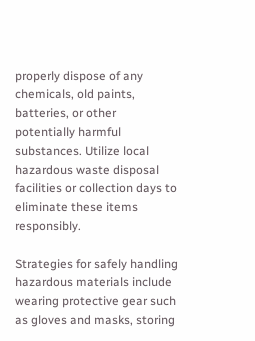properly dispose of any chemicals, old paints, batteries, or other potentially harmful substances. Utilize local hazardous waste disposal facilities or collection days to eliminate these items responsibly.

Strategies for safely handling hazardous materials include wearing protective gear such as gloves and masks, storing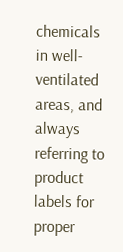chemicals in well-ventilated areas, and always referring to product labels for proper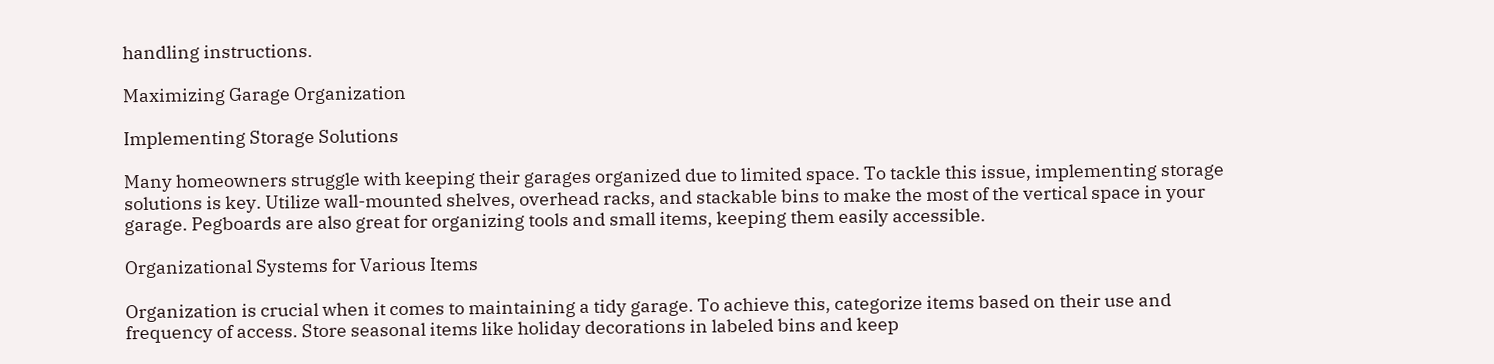handling instructions.

Maximizing Garage Organization

Implementing Storage Solutions

Many homeowners struggle with keeping their garages organized due to limited space. To tackle this issue, implementing storage solutions is key. Utilize wall-mounted shelves, overhead racks, and stackable bins to make the most of the vertical space in your garage. Pegboards are also great for organizing tools and small items, keeping them easily accessible.

Organizational Systems for Various Items

Organization is crucial when it comes to maintaining a tidy garage. To achieve this, categorize items based on their use and frequency of access. Store seasonal items like holiday decorations in labeled bins and keep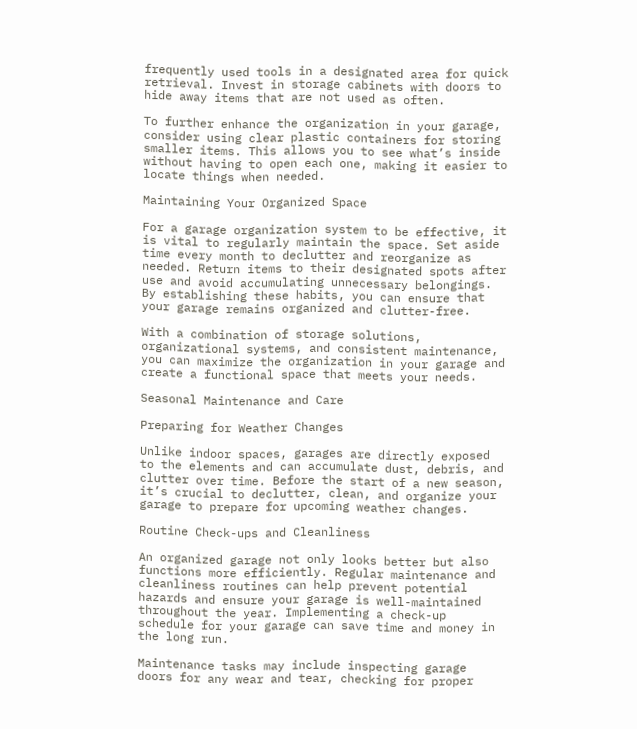frequently used tools in a designated area for quick retrieval. Invest in storage cabinets with doors to hide away items that are not used as often.

To further enhance the organization in your garage, consider using clear plastic containers for storing smaller items. This allows you to see what’s inside without having to open each one, making it easier to locate things when needed.

Maintaining Your Organized Space

For a garage organization system to be effective, it is vital to regularly maintain the space. Set aside time every month to declutter and reorganize as needed. Return items to their designated spots after use and avoid accumulating unnecessary belongings. By establishing these habits, you can ensure that your garage remains organized and clutter-free.

With a combination of storage solutions, organizational systems, and consistent maintenance, you can maximize the organization in your garage and create a functional space that meets your needs.

Seasonal Maintenance and Care

Preparing for Weather Changes

Unlike indoor spaces, garages are directly exposed to the elements and can accumulate dust, debris, and clutter over time. Before the start of a new season, it’s crucial to declutter, clean, and organize your garage to prepare for upcoming weather changes.

Routine Check-ups and Cleanliness

An organized garage not only looks better but also functions more efficiently. Regular maintenance and cleanliness routines can help prevent potential hazards and ensure your garage is well-maintained throughout the year. Implementing a check-up schedule for your garage can save time and money in the long run.

Maintenance tasks may include inspecting garage doors for any wear and tear, checking for proper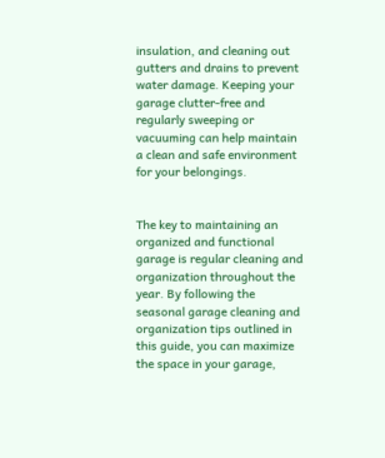insulation, and cleaning out gutters and drains to prevent water damage. Keeping your garage clutter-free and regularly sweeping or vacuuming can help maintain a clean and safe environment for your belongings.


The key to maintaining an organized and functional garage is regular cleaning and organization throughout the year. By following the seasonal garage cleaning and organization tips outlined in this guide, you can maximize the space in your garage,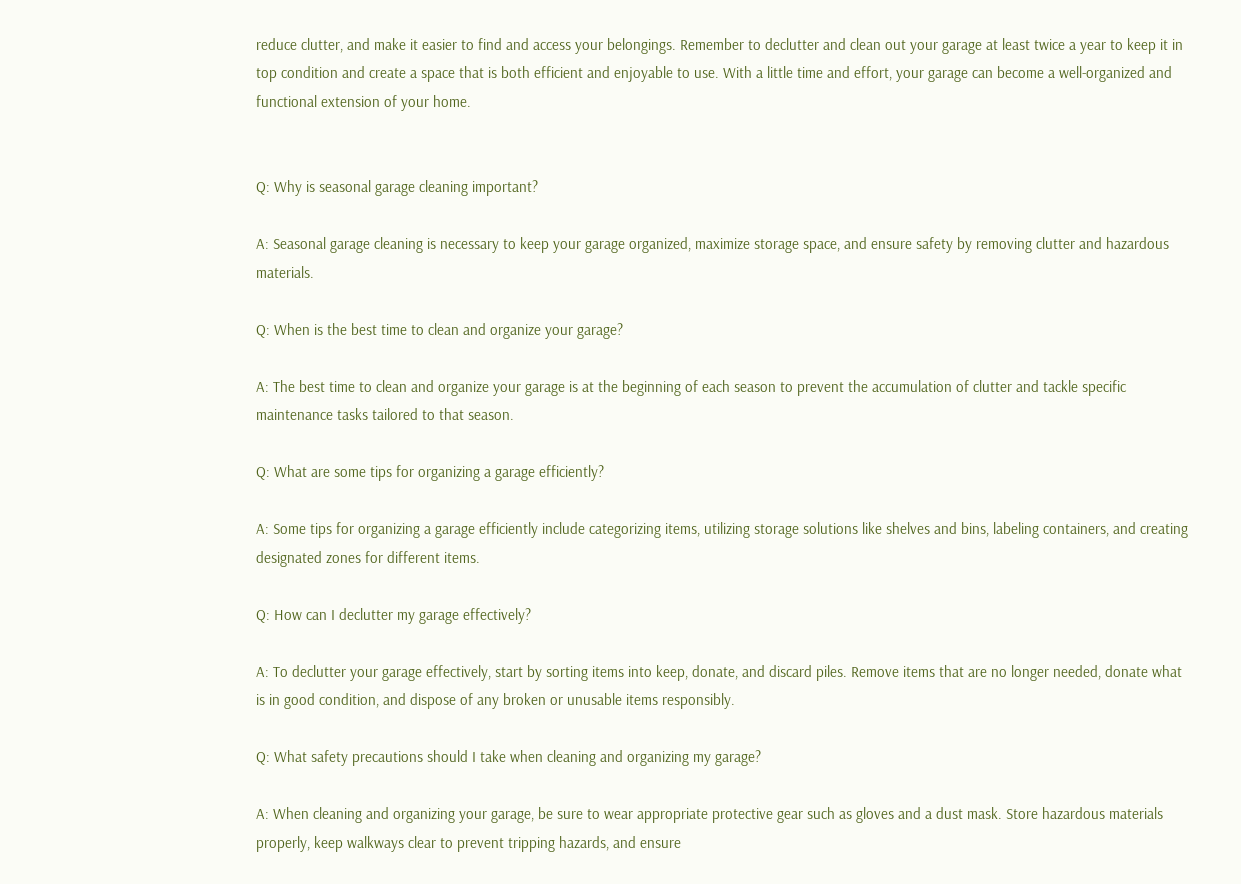reduce clutter, and make it easier to find and access your belongings. Remember to declutter and clean out your garage at least twice a year to keep it in top condition and create a space that is both efficient and enjoyable to use. With a little time and effort, your garage can become a well-organized and functional extension of your home.


Q: Why is seasonal garage cleaning important?

A: Seasonal garage cleaning is necessary to keep your garage organized, maximize storage space, and ensure safety by removing clutter and hazardous materials.

Q: When is the best time to clean and organize your garage?

A: The best time to clean and organize your garage is at the beginning of each season to prevent the accumulation of clutter and tackle specific maintenance tasks tailored to that season.

Q: What are some tips for organizing a garage efficiently?

A: Some tips for organizing a garage efficiently include categorizing items, utilizing storage solutions like shelves and bins, labeling containers, and creating designated zones for different items.

Q: How can I declutter my garage effectively?

A: To declutter your garage effectively, start by sorting items into keep, donate, and discard piles. Remove items that are no longer needed, donate what is in good condition, and dispose of any broken or unusable items responsibly.

Q: What safety precautions should I take when cleaning and organizing my garage?

A: When cleaning and organizing your garage, be sure to wear appropriate protective gear such as gloves and a dust mask. Store hazardous materials properly, keep walkways clear to prevent tripping hazards, and ensure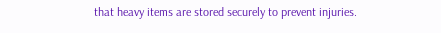that heavy items are stored securely to prevent injuries.